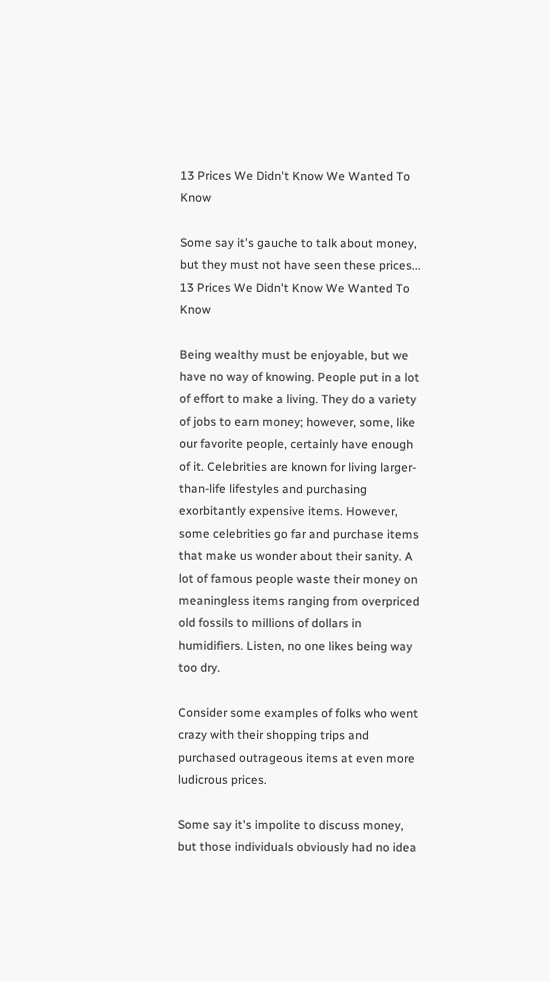13 Prices We Didn't Know We Wanted To Know

Some say it's gauche to talk about money, but they must not have seen these prices...
13 Prices We Didn't Know We Wanted To Know

Being wealthy must be enjoyable, but we have no way of knowing. People put in a lot of effort to make a living. They do a variety of jobs to earn money; however, some, like our favorite people, certainly have enough of it. Celebrities are known for living larger-than-life lifestyles and purchasing exorbitantly expensive items. However, some celebrities go far and purchase items that make us wonder about their sanity. A lot of famous people waste their money on meaningless items ranging from overpriced old fossils to millions of dollars in humidifiers. Listen, no one likes being way too dry.

Consider some examples of folks who went crazy with their shopping trips and purchased outrageous items at even more ludicrous prices.

Some say it's impolite to discuss money, but those individuals obviously had no idea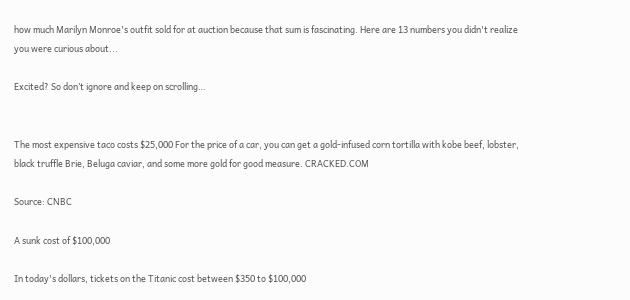how much Marilyn Monroe's outfit sold for at auction because that sum is fascinating. Here are 13 numbers you didn't realize you were curious about...

Excited? So don’t ignore and keep on scrolling…


The most expensive taco costs $25,000 For the price of a car, you can get a gold-infused corn tortilla with kobe beef, lobster, black truffle Brie, Beluga caviar, and some more gold for good measure. CRACKED.COM

Source: CNBC

A sunk cost of $100,000

In today's dollars, tickets on the Titanic cost between $350 to $100,000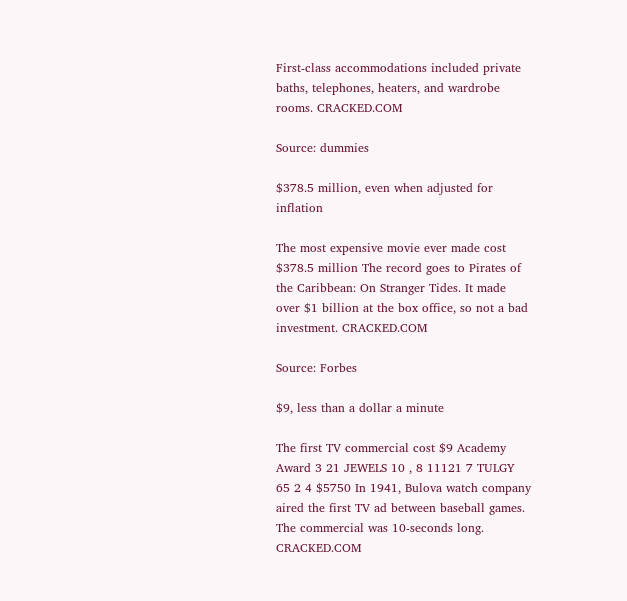First-class accommodations included private baths, telephones, heaters, and wardrobe rooms. CRACKED.COM

Source: dummies

$378.5 million, even when adjusted for inflation

The most expensive movie ever made cost $378.5 million The record goes to Pirates of the Caribbean: On Stranger Tides. It made over $1 billion at the box office, so not a bad investment. CRACKED.COM

Source: Forbes

$9, less than a dollar a minute

The first TV commercial cost $9 Academy Award 3 21 JEWELS 10 , 8 11121 7 TULGY 65 2 4 $5750 In 1941, Bulova watch company aired the first TV ad between baseball games. The commercial was 10-seconds long. CRACKED.COM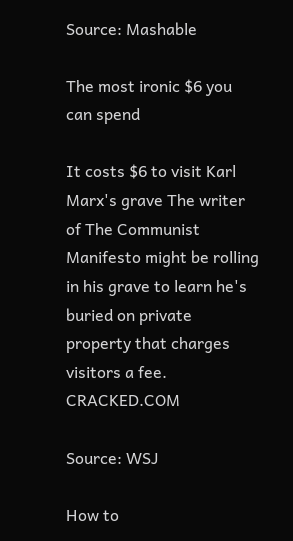Source: Mashable

The most ironic $6 you can spend

It costs $6 to visit Karl Marx's grave The writer of The Communist Manifesto might be rolling in his grave to learn he's buried on private property that charges visitors a fee. CRACKED.COM

Source: WSJ

How to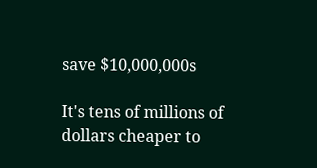save $10,000,000s

It's tens of millions of dollars cheaper to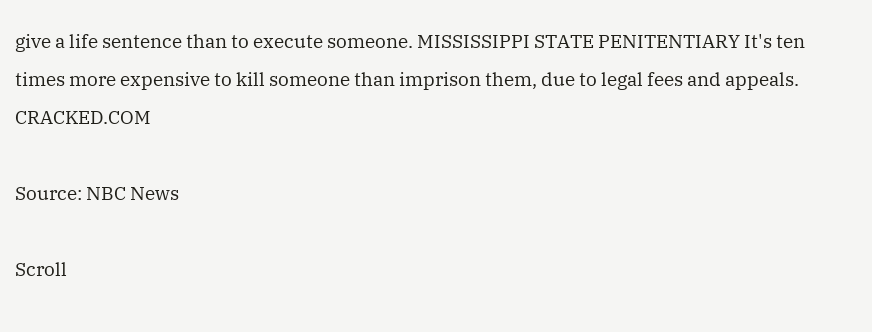give a life sentence than to execute someone. MISSISSIPPI STATE PENITENTIARY It's ten times more expensive to kill someone than imprison them, due to legal fees and appeals. CRACKED.COM

Source: NBC News

Scroll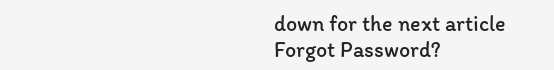down for the next article
Forgot Password?